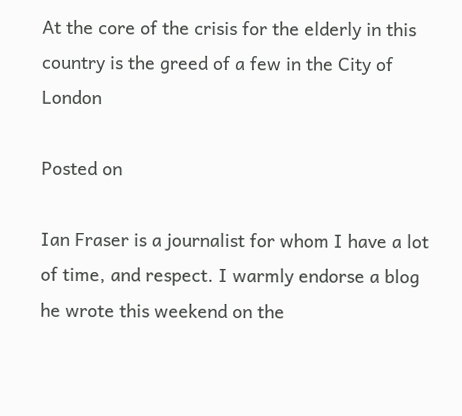At the core of the crisis for the elderly in this country is the greed of a few in the City of London

Posted on

Ian Fraser is a journalist for whom I have a lot of time, and respect. I warmly endorse a blog he wrote this weekend on the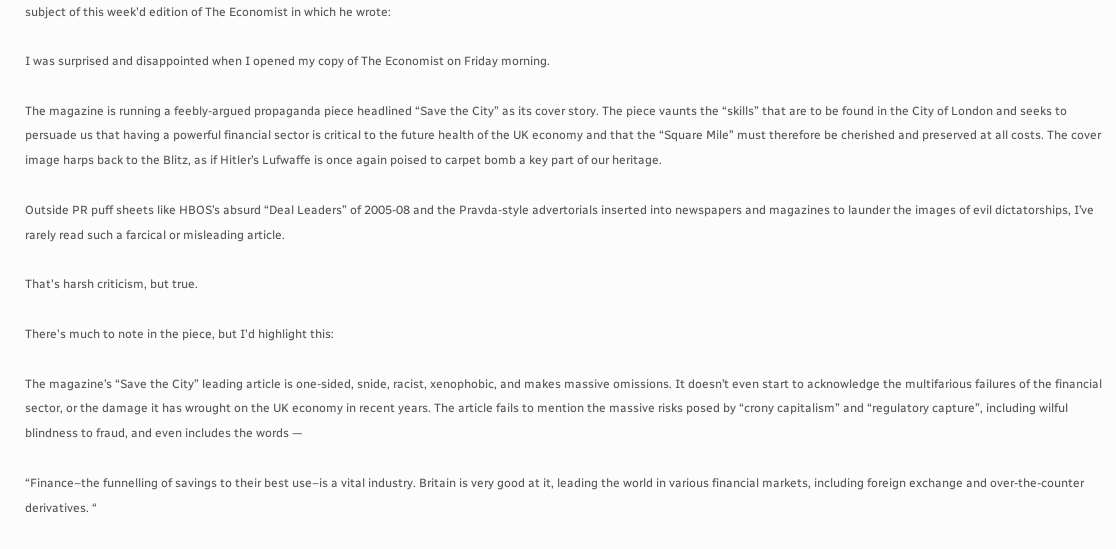subject of this week'd edition of The Economist in which he wrote:

I was surprised and disappointed when I opened my copy of The Economist on Friday morning.

The magazine is running a feebly-argued propaganda piece headlined “Save the City” as its cover story. The piece vaunts the “skills” that are to be found in the City of London and seeks to persuade us that having a powerful financial sector is critical to the future health of the UK economy and that the “Square Mile” must therefore be cherished and preserved at all costs. The cover image harps back to the Blitz, as if Hitler’s Lufwaffe is once again poised to carpet bomb a key part of our heritage.

Outside PR puff sheets like HBOS’s absurd “Deal Leaders” of 2005-08 and the Pravda-style advertorials inserted into newspapers and magazines to launder the images of evil dictatorships, I’ve rarely read such a farcical or misleading article.

That's harsh criticism, but true.

There's much to note in the piece, but I'd highlight this:

The magazine’s “Save the City” leading article is one-sided, snide, racist, xenophobic, and makes massive omissions. It doesn’t even start to acknowledge the multifarious failures of the financial sector, or the damage it has wrought on the UK economy in recent years. The article fails to mention the massive risks posed by “crony capitalism” and “regulatory capture”, including wilful blindness to fraud, and even includes the words —

“Finance–the funnelling of savings to their best use–is a vital industry. Britain is very good at it, leading the world in various financial markets, including foreign exchange and over-the-counter derivatives. “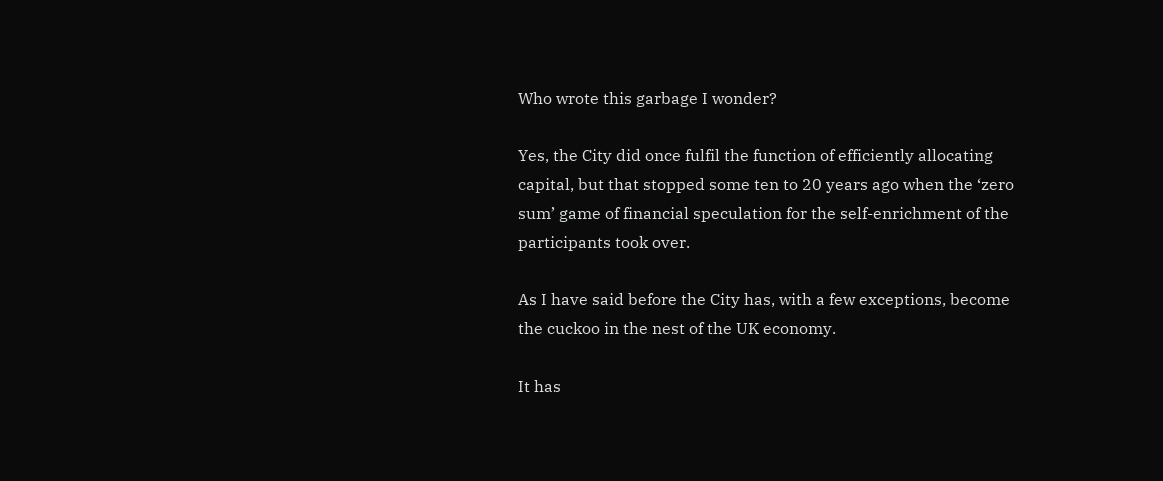Who wrote this garbage I wonder?

Yes, the City did once fulfil the function of efficiently allocating capital, but that stopped some ten to 20 years ago when the ‘zero sum’ game of financial speculation for the self-enrichment of the participants took over.

As I have said before the City has, with a few exceptions, become the cuckoo in the nest of the UK economy.

It has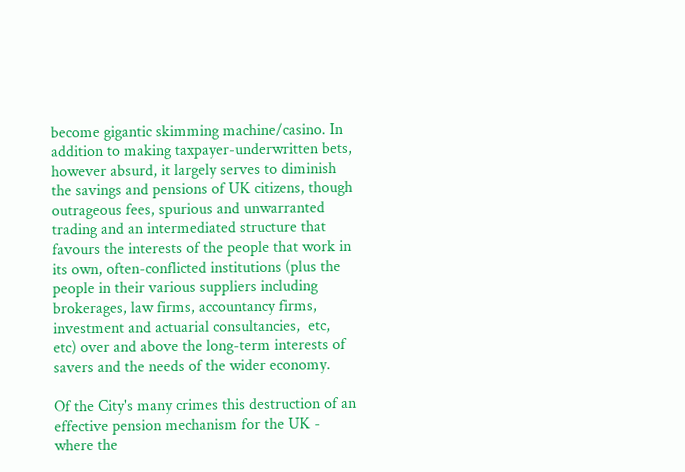become gigantic skimming machine/casino. In addition to making taxpayer-underwritten bets, however absurd, it largely serves to diminish the savings and pensions of UK citizens, though outrageous fees, spurious and unwarranted trading and an intermediated structure that favours the interests of the people that work in its own, often-conflicted institutions (plus the people in their various suppliers including brokerages, law firms, accountancy firms, investment and actuarial consultancies,  etc, etc) over and above the long-term interests of savers and the needs of the wider economy.

Of the City's many crimes this destruction of an effective pension mechanism for the UK - where the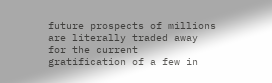future prospects of millions are literally traded away for the current gratification of a few in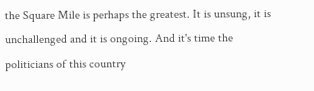the Square Mile is perhaps the greatest. It is unsung, it is unchallenged and it is ongoing. And it's time the politicians of this country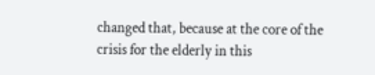changed that, because at the core of the crisis for the elderly in this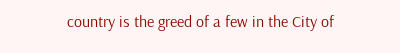country is the greed of a few in the City of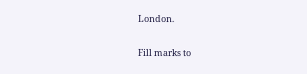London.

Fill marks to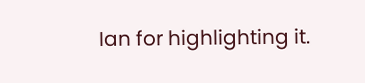Ian for highlighting it.